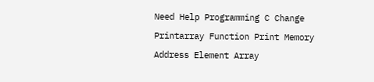Need Help Programming C Change Printarray Function Print Memory Address Element Array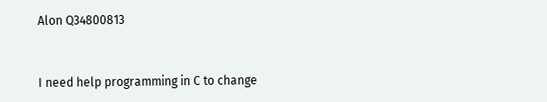Alon Q34800813


I need help programming in C to change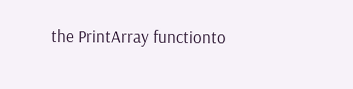the PrintArray functionto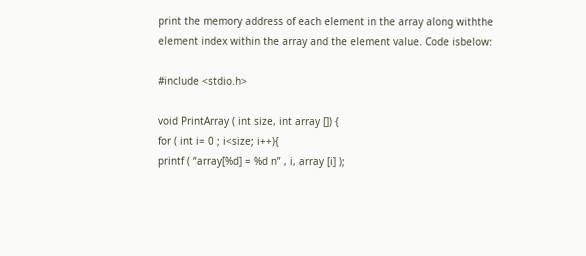print the memory address of each element in the array along withthe element index within the array and the element value. Code isbelow:

#include <stdio.h>

void PrintArray ( int size, int array []) {
for ( int i= 0 ; i<size; i++){
printf ( “array[%d] = %d n” , i, array [i] );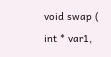void swap ( int * var1,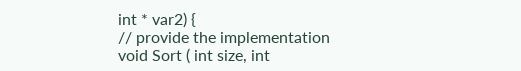int * var2) {
// provide the implementation
void Sort ( int size, int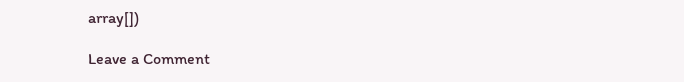array[])

Leave a Comment